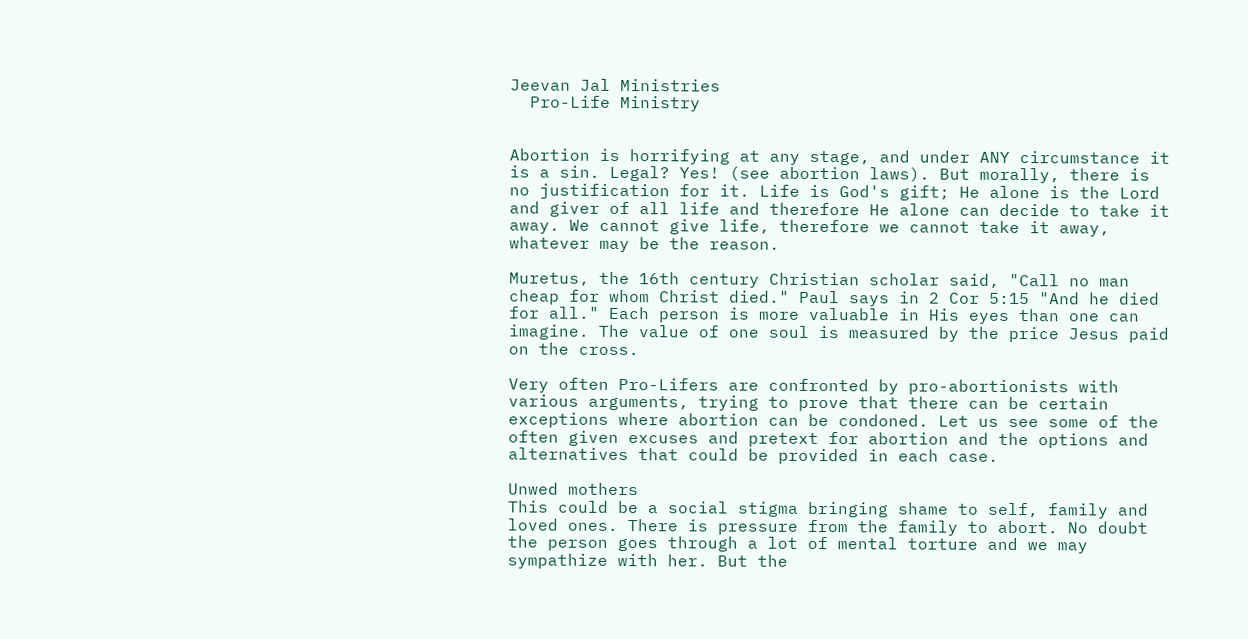Jeevan Jal Ministries
  Pro-Life Ministry


Abortion is horrifying at any stage, and under ANY circumstance it is a sin. Legal? Yes! (see abortion laws). But morally, there is no justification for it. Life is God's gift; He alone is the Lord and giver of all life and therefore He alone can decide to take it away. We cannot give life, therefore we cannot take it away, whatever may be the reason.

Muretus, the 16th century Christian scholar said, "Call no man cheap for whom Christ died." Paul says in 2 Cor 5:15 "And he died for all." Each person is more valuable in His eyes than one can imagine. The value of one soul is measured by the price Jesus paid on the cross.

Very often Pro-Lifers are confronted by pro-abortionists with various arguments, trying to prove that there can be certain exceptions where abortion can be condoned. Let us see some of the often given excuses and pretext for abortion and the options and alternatives that could be provided in each case.

Unwed mothers
This could be a social stigma bringing shame to self, family and loved ones. There is pressure from the family to abort. No doubt the person goes through a lot of mental torture and we may sympathize with her. But the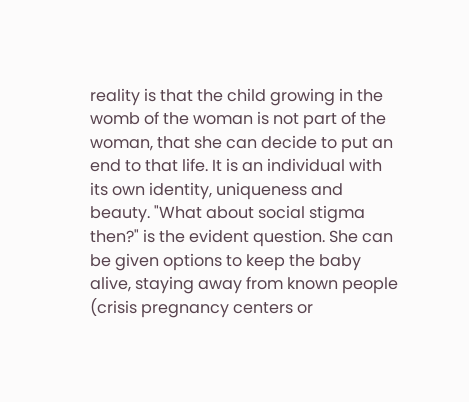reality is that the child growing in the womb of the woman is not part of the woman, that she can decide to put an end to that life. It is an individual with its own identity, uniqueness and beauty. "What about social stigma then?" is the evident question. She can be given options to keep the baby alive, staying away from known people (crisis pregnancy centers or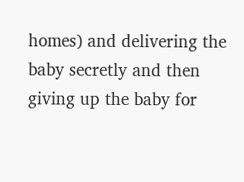homes) and delivering the baby secretly and then giving up the baby for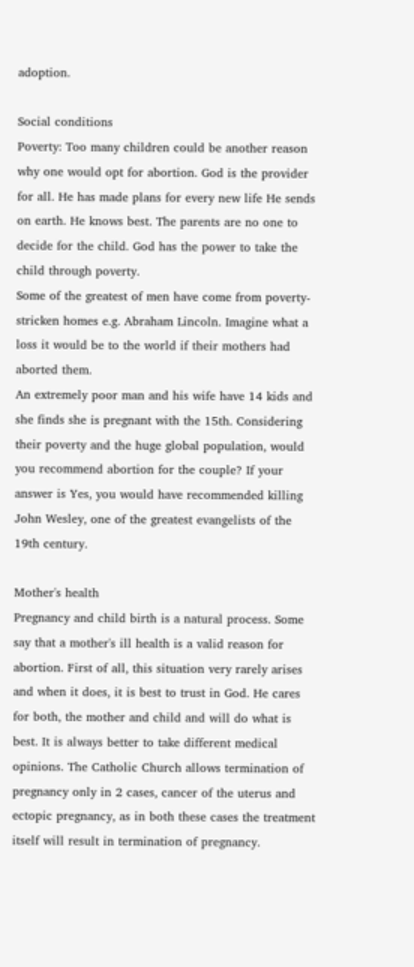adoption.

Social conditions
Poverty: Too many children could be another reason why one would opt for abortion. God is the provider for all. He has made plans for every new life He sends on earth. He knows best. The parents are no one to decide for the child. God has the power to take the child through poverty.
Some of the greatest of men have come from poverty-stricken homes e.g. Abraham Lincoln. Imagine what a loss it would be to the world if their mothers had aborted them.
An extremely poor man and his wife have 14 kids and she finds she is pregnant with the 15th. Considering their poverty and the huge global population, would you recommend abortion for the couple? If your answer is Yes, you would have recommended killing John Wesley, one of the greatest evangelists of the 19th century.

Mother's health
Pregnancy and child birth is a natural process. Some say that a mother's ill health is a valid reason for abortion. First of all, this situation very rarely arises and when it does, it is best to trust in God. He cares for both, the mother and child and will do what is best. It is always better to take different medical opinions. The Catholic Church allows termination of pregnancy only in 2 cases, cancer of the uterus and ectopic pregnancy, as in both these cases the treatment itself will result in termination of pregnancy.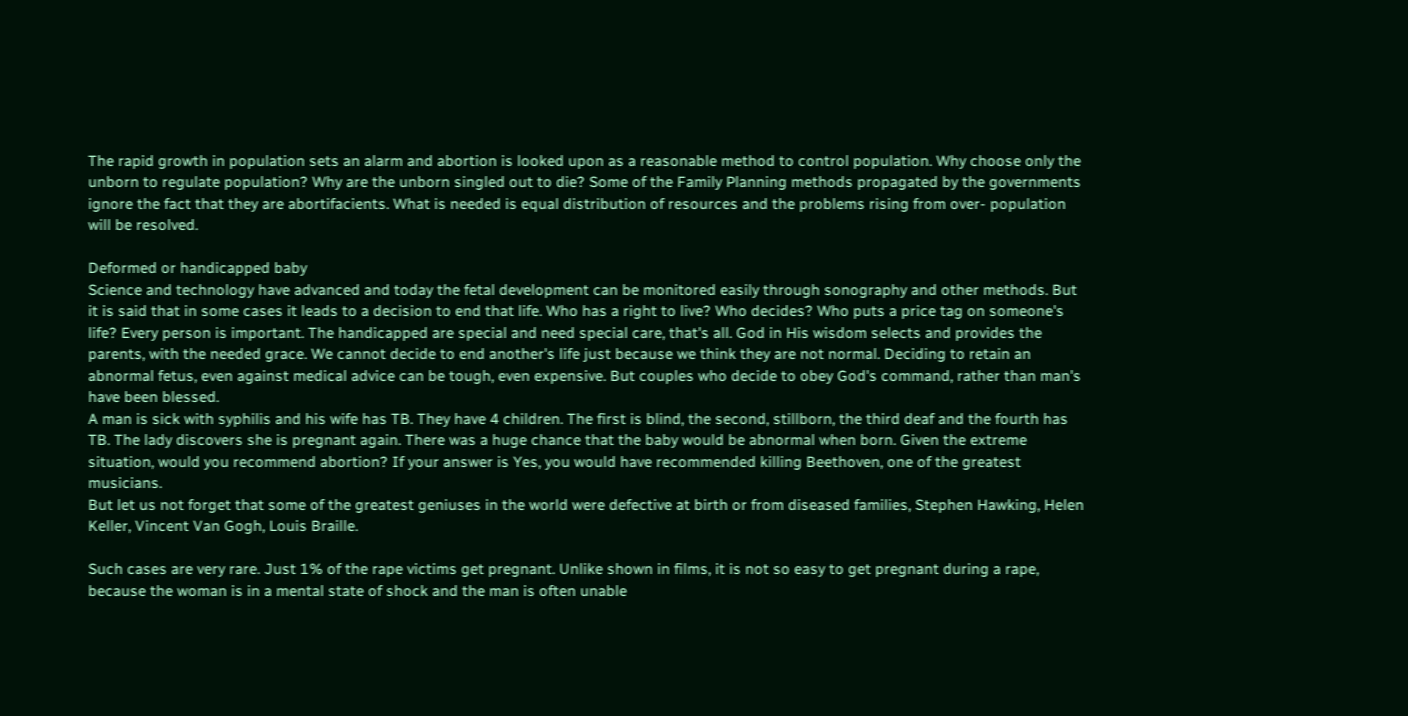The rapid growth in population sets an alarm and abortion is looked upon as a reasonable method to control population. Why choose only the unborn to regulate population? Why are the unborn singled out to die? Some of the Family Planning methods propagated by the governments ignore the fact that they are abortifacients. What is needed is equal distribution of resources and the problems rising from over- population will be resolved.

Deformed or handicapped baby
Science and technology have advanced and today the fetal development can be monitored easily through sonography and other methods. But it is said that in some cases it leads to a decision to end that life. Who has a right to live? Who decides? Who puts a price tag on someone's life? Every person is important. The handicapped are special and need special care, that's all. God in His wisdom selects and provides the parents, with the needed grace. We cannot decide to end another's life just because we think they are not normal. Deciding to retain an abnormal fetus, even against medical advice can be tough, even expensive. But couples who decide to obey God's command, rather than man's have been blessed.
A man is sick with syphilis and his wife has TB. They have 4 children. The first is blind, the second, stillborn, the third deaf and the fourth has TB. The lady discovers she is pregnant again. There was a huge chance that the baby would be abnormal when born. Given the extreme situation, would you recommend abortion? If your answer is Yes, you would have recommended killing Beethoven, one of the greatest musicians.
But let us not forget that some of the greatest geniuses in the world were defective at birth or from diseased families, Stephen Hawking, Helen Keller, Vincent Van Gogh, Louis Braille.

Such cases are very rare. Just 1% of the rape victims get pregnant. Unlike shown in films, it is not so easy to get pregnant during a rape, because the woman is in a mental state of shock and the man is often unable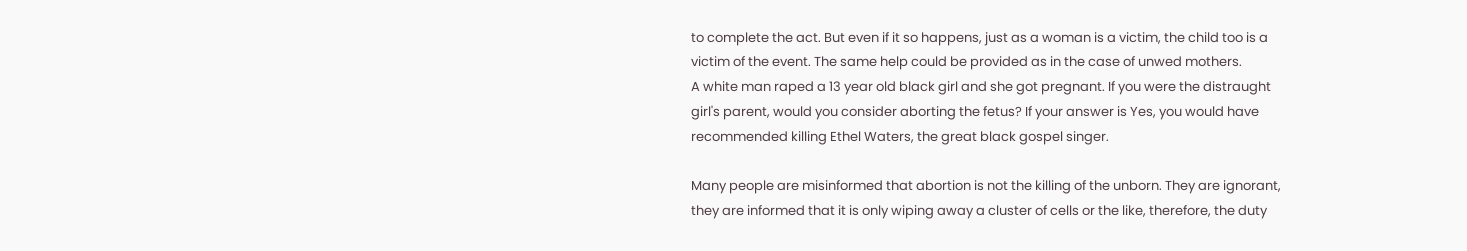to complete the act. But even if it so happens, just as a woman is a victim, the child too is a victim of the event. The same help could be provided as in the case of unwed mothers.
A white man raped a 13 year old black girl and she got pregnant. If you were the distraught girl's parent, would you consider aborting the fetus? If your answer is Yes, you would have recommended killing Ethel Waters, the great black gospel singer.

Many people are misinformed that abortion is not the killing of the unborn. They are ignorant, they are informed that it is only wiping away a cluster of cells or the like, therefore, the duty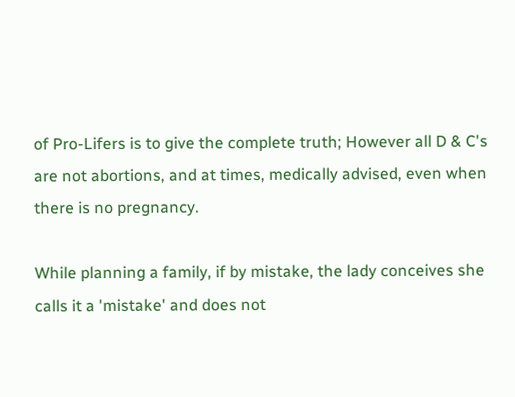of Pro-Lifers is to give the complete truth; However all D & C's are not abortions, and at times, medically advised, even when there is no pregnancy.

While planning a family, if by mistake, the lady conceives she calls it a 'mistake' and does not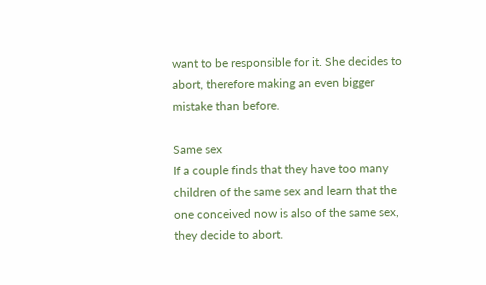want to be responsible for it. She decides to abort, therefore making an even bigger mistake than before.

Same sex
If a couple finds that they have too many children of the same sex and learn that the one conceived now is also of the same sex, they decide to abort.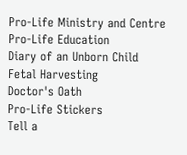Pro-Life Ministry and Centre
Pro-Life Education
Diary of an Unborn Child
Fetal Harvesting
Doctor's Oath
Pro-Life Stickers
Tell a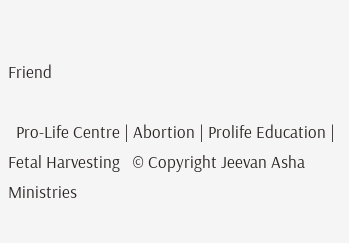Friend

  Pro-Life Centre | Abortion | Prolife Education | Fetal Harvesting   © Copyright Jeevan Asha Ministries